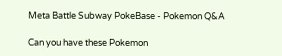Meta Battle Subway PokeBase - Pokemon Q&A

Can you have these Pokemon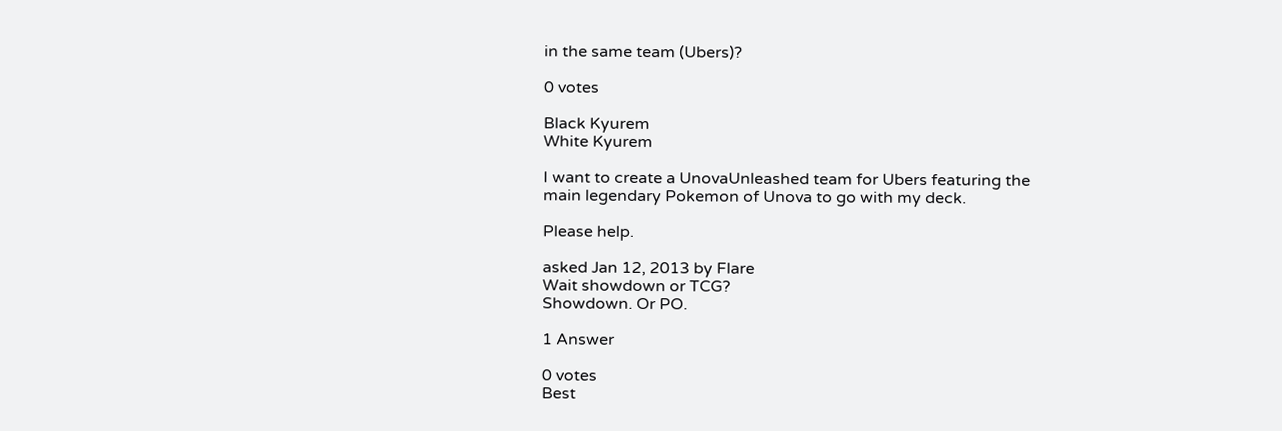in the same team (Ubers)?

0 votes

Black Kyurem
White Kyurem

I want to create a UnovaUnleashed team for Ubers featuring the main legendary Pokemon of Unova to go with my deck.

Please help.

asked Jan 12, 2013 by Flare
Wait showdown or TCG?
Showdown. Or PO.

1 Answer

0 votes
Best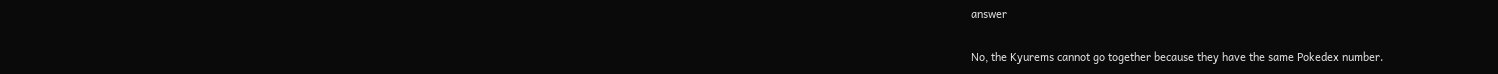answer

No, the Kyurems cannot go together because they have the same Pokedex number.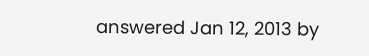answered Jan 12, 2013 by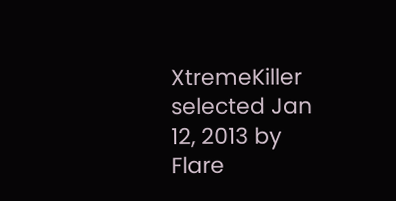XtremeKiller
selected Jan 12, 2013 by Flare